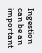Ingestion can be an important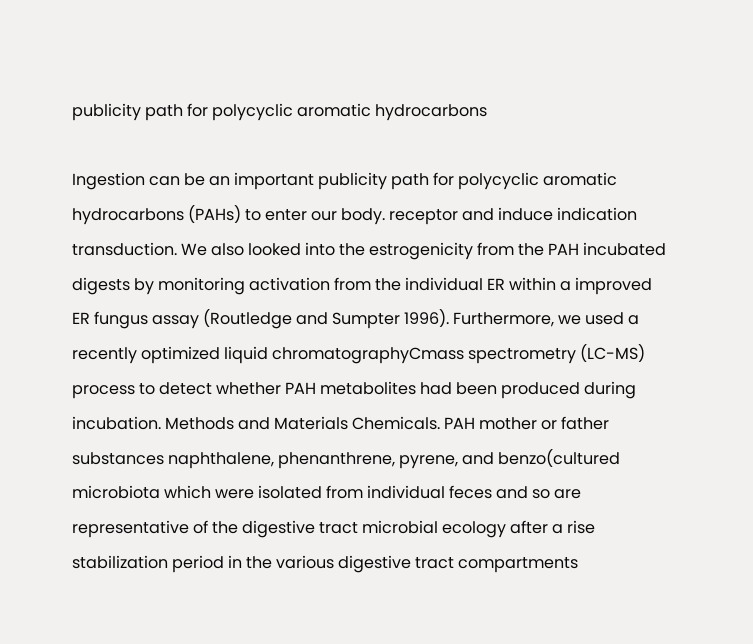publicity path for polycyclic aromatic hydrocarbons

Ingestion can be an important publicity path for polycyclic aromatic hydrocarbons (PAHs) to enter our body. receptor and induce indication transduction. We also looked into the estrogenicity from the PAH incubated digests by monitoring activation from the individual ER within a improved ER fungus assay (Routledge and Sumpter 1996). Furthermore, we used a recently optimized liquid chromatographyCmass spectrometry (LC-MS) process to detect whether PAH metabolites had been produced during incubation. Methods and Materials Chemicals. PAH mother or father substances naphthalene, phenanthrene, pyrene, and benzo(cultured microbiota which were isolated from individual feces and so are representative of the digestive tract microbial ecology after a rise stabilization period in the various digestive tract compartments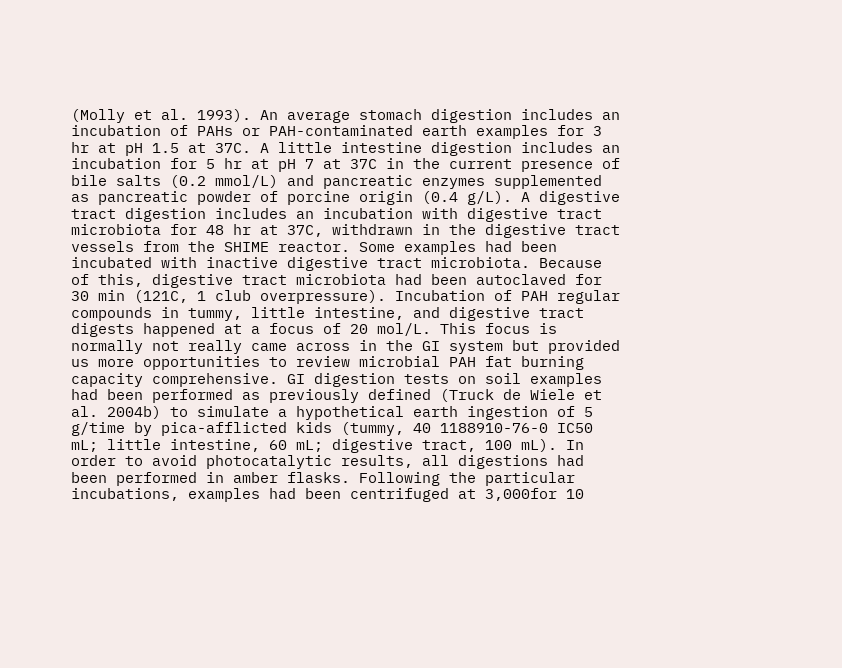(Molly et al. 1993). An average stomach digestion includes an incubation of PAHs or PAH-contaminated earth examples for 3 hr at pH 1.5 at 37C. A little intestine digestion includes an incubation for 5 hr at pH 7 at 37C in the current presence of bile salts (0.2 mmol/L) and pancreatic enzymes supplemented as pancreatic powder of porcine origin (0.4 g/L). A digestive tract digestion includes an incubation with digestive tract microbiota for 48 hr at 37C, withdrawn in the digestive tract vessels from the SHIME reactor. Some examples had been incubated with inactive digestive tract microbiota. Because of this, digestive tract microbiota had been autoclaved for 30 min (121C, 1 club overpressure). Incubation of PAH regular compounds in tummy, little intestine, and digestive tract digests happened at a focus of 20 mol/L. This focus is normally not really came across in the GI system but provided us more opportunities to review microbial PAH fat burning capacity comprehensive. GI digestion tests on soil examples had been performed as previously defined (Truck de Wiele et al. 2004b) to simulate a hypothetical earth ingestion of 5 g/time by pica-afflicted kids (tummy, 40 1188910-76-0 IC50 mL; little intestine, 60 mL; digestive tract, 100 mL). In order to avoid photocatalytic results, all digestions had been performed in amber flasks. Following the particular incubations, examples had been centrifuged at 3,000for 10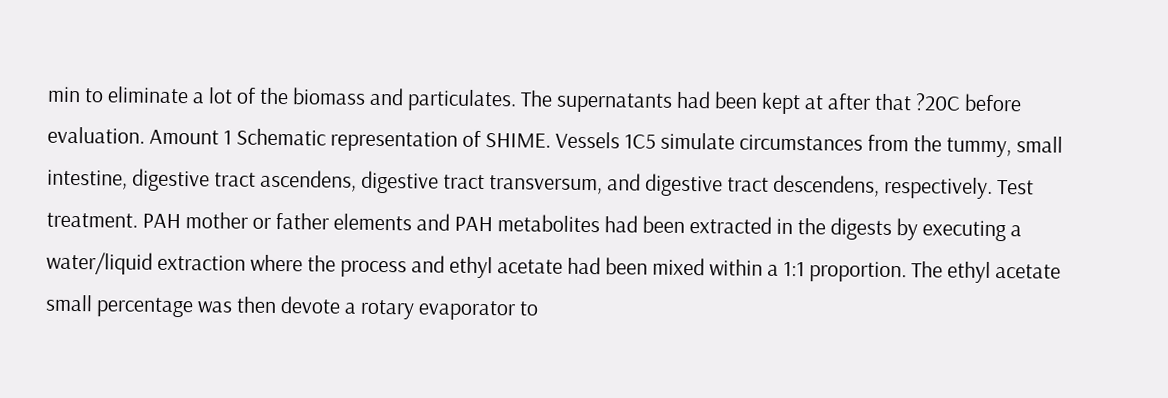min to eliminate a lot of the biomass and particulates. The supernatants had been kept at after that ?20C before evaluation. Amount 1 Schematic representation of SHIME. Vessels 1C5 simulate circumstances from the tummy, small intestine, digestive tract ascendens, digestive tract transversum, and digestive tract descendens, respectively. Test treatment. PAH mother or father elements and PAH metabolites had been extracted in the digests by executing a water/liquid extraction where the process and ethyl acetate had been mixed within a 1:1 proportion. The ethyl acetate small percentage was then devote a rotary evaporator to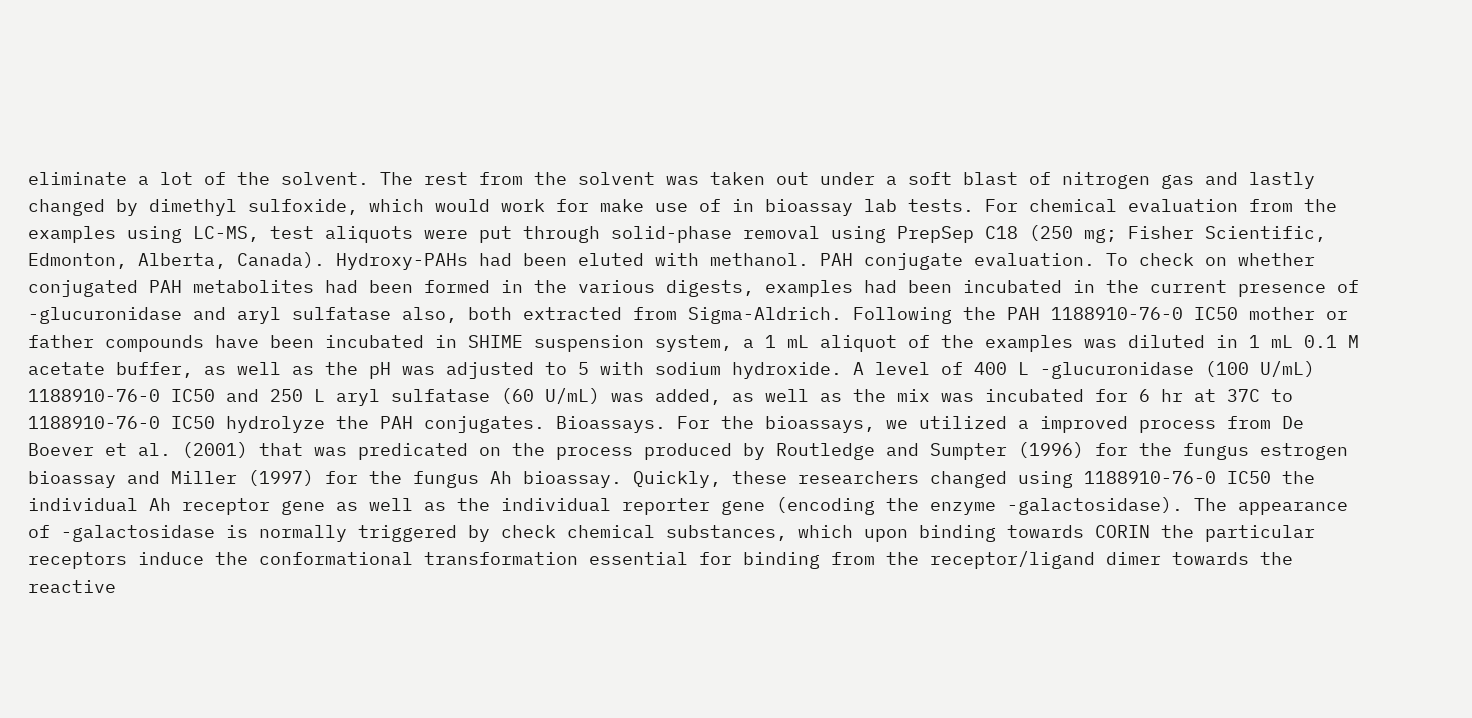eliminate a lot of the solvent. The rest from the solvent was taken out under a soft blast of nitrogen gas and lastly changed by dimethyl sulfoxide, which would work for make use of in bioassay lab tests. For chemical evaluation from the examples using LC-MS, test aliquots were put through solid-phase removal using PrepSep C18 (250 mg; Fisher Scientific, Edmonton, Alberta, Canada). Hydroxy-PAHs had been eluted with methanol. PAH conjugate evaluation. To check on whether conjugated PAH metabolites had been formed in the various digests, examples had been incubated in the current presence of -glucuronidase and aryl sulfatase also, both extracted from Sigma-Aldrich. Following the PAH 1188910-76-0 IC50 mother or father compounds have been incubated in SHIME suspension system, a 1 mL aliquot of the examples was diluted in 1 mL 0.1 M acetate buffer, as well as the pH was adjusted to 5 with sodium hydroxide. A level of 400 L -glucuronidase (100 U/mL) 1188910-76-0 IC50 and 250 L aryl sulfatase (60 U/mL) was added, as well as the mix was incubated for 6 hr at 37C to 1188910-76-0 IC50 hydrolyze the PAH conjugates. Bioassays. For the bioassays, we utilized a improved process from De Boever et al. (2001) that was predicated on the process produced by Routledge and Sumpter (1996) for the fungus estrogen bioassay and Miller (1997) for the fungus Ah bioassay. Quickly, these researchers changed using 1188910-76-0 IC50 the individual Ah receptor gene as well as the individual reporter gene (encoding the enzyme -galactosidase). The appearance of -galactosidase is normally triggered by check chemical substances, which upon binding towards CORIN the particular receptors induce the conformational transformation essential for binding from the receptor/ligand dimer towards the reactive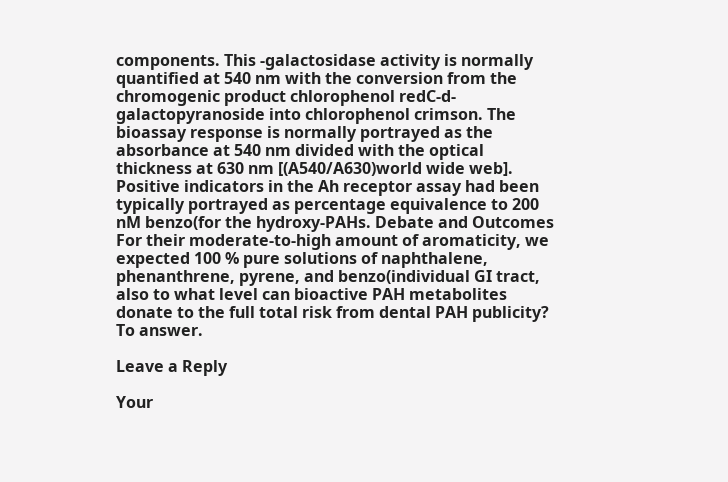components. This -galactosidase activity is normally quantified at 540 nm with the conversion from the chromogenic product chlorophenol redC-d-galactopyranoside into chlorophenol crimson. The bioassay response is normally portrayed as the absorbance at 540 nm divided with the optical thickness at 630 nm [(A540/A630)world wide web]. Positive indicators in the Ah receptor assay had been typically portrayed as percentage equivalence to 200 nM benzo(for the hydroxy-PAHs. Debate and Outcomes For their moderate-to-high amount of aromaticity, we expected 100 % pure solutions of naphthalene, phenanthrene, pyrene, and benzo(individual GI tract, also to what level can bioactive PAH metabolites donate to the full total risk from dental PAH publicity? To answer.

Leave a Reply

Your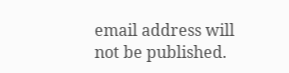email address will not be published.